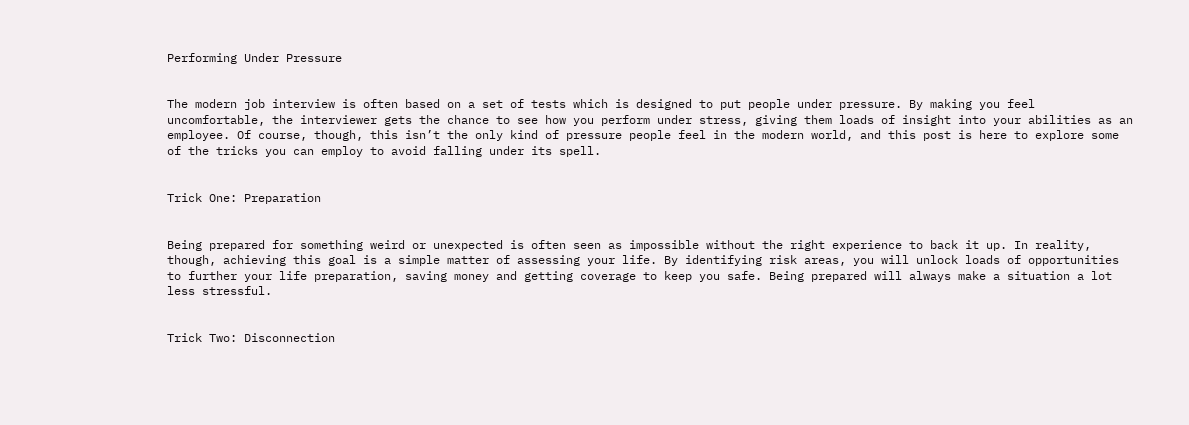Performing Under Pressure


The modern job interview is often based on a set of tests which is designed to put people under pressure. By making you feel uncomfortable, the interviewer gets the chance to see how you perform under stress, giving them loads of insight into your abilities as an employee. Of course, though, this isn’t the only kind of pressure people feel in the modern world, and this post is here to explore some of the tricks you can employ to avoid falling under its spell.


Trick One: Preparation


Being prepared for something weird or unexpected is often seen as impossible without the right experience to back it up. In reality, though, achieving this goal is a simple matter of assessing your life. By identifying risk areas, you will unlock loads of opportunities to further your life preparation, saving money and getting coverage to keep you safe. Being prepared will always make a situation a lot less stressful.


Trick Two: Disconnection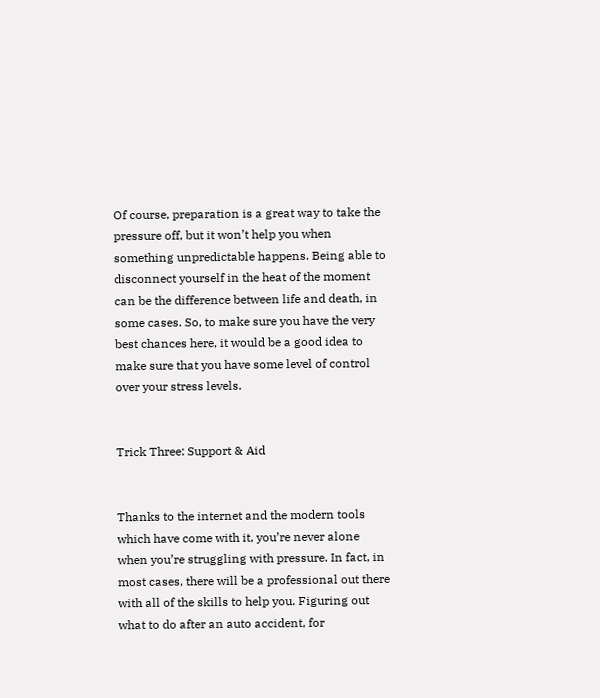Of course, preparation is a great way to take the pressure off, but it won’t help you when something unpredictable happens. Being able to disconnect yourself in the heat of the moment can be the difference between life and death, in some cases. So, to make sure you have the very best chances here, it would be a good idea to make sure that you have some level of control over your stress levels.


Trick Three: Support & Aid


Thanks to the internet and the modern tools which have come with it, you’re never alone when you’re struggling with pressure. In fact, in most cases, there will be a professional out there with all of the skills to help you. Figuring out what to do after an auto accident, for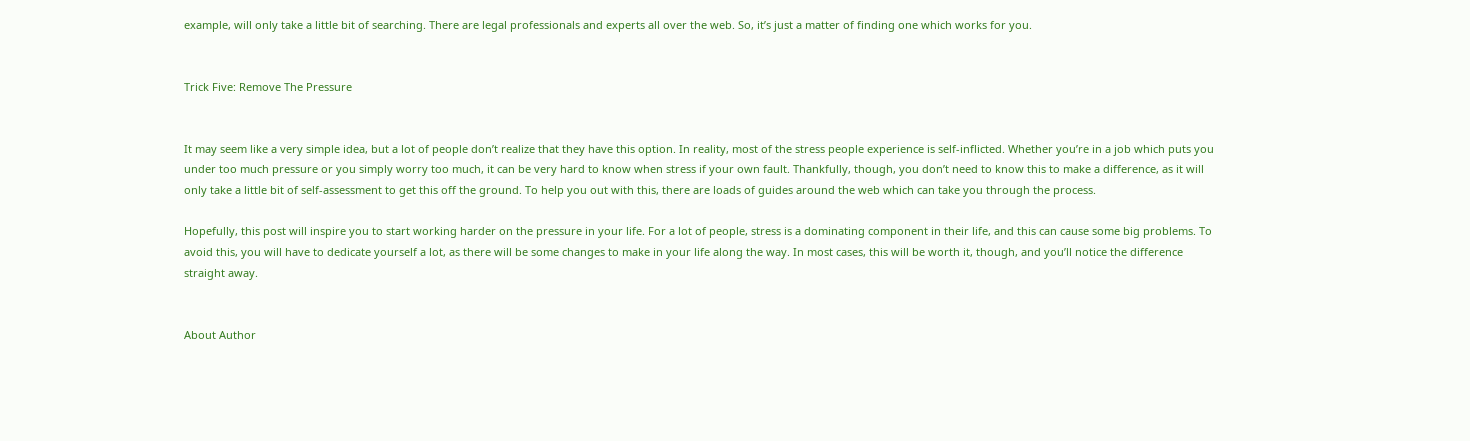example, will only take a little bit of searching. There are legal professionals and experts all over the web. So, it’s just a matter of finding one which works for you.


Trick Five: Remove The Pressure


It may seem like a very simple idea, but a lot of people don’t realize that they have this option. In reality, most of the stress people experience is self-inflicted. Whether you’re in a job which puts you under too much pressure or you simply worry too much, it can be very hard to know when stress if your own fault. Thankfully, though, you don’t need to know this to make a difference, as it will only take a little bit of self-assessment to get this off the ground. To help you out with this, there are loads of guides around the web which can take you through the process.

Hopefully, this post will inspire you to start working harder on the pressure in your life. For a lot of people, stress is a dominating component in their life, and this can cause some big problems. To avoid this, you will have to dedicate yourself a lot, as there will be some changes to make in your life along the way. In most cases, this will be worth it, though, and you’ll notice the difference straight away.


About Author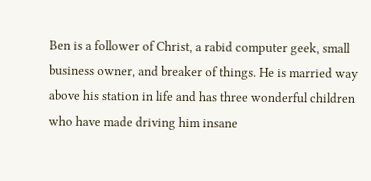Ben is a follower of Christ, a rabid computer geek, small business owner, and breaker of things. He is married way above his station in life and has three wonderful children who have made driving him insane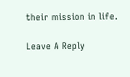their mission in life.

Leave A Reply